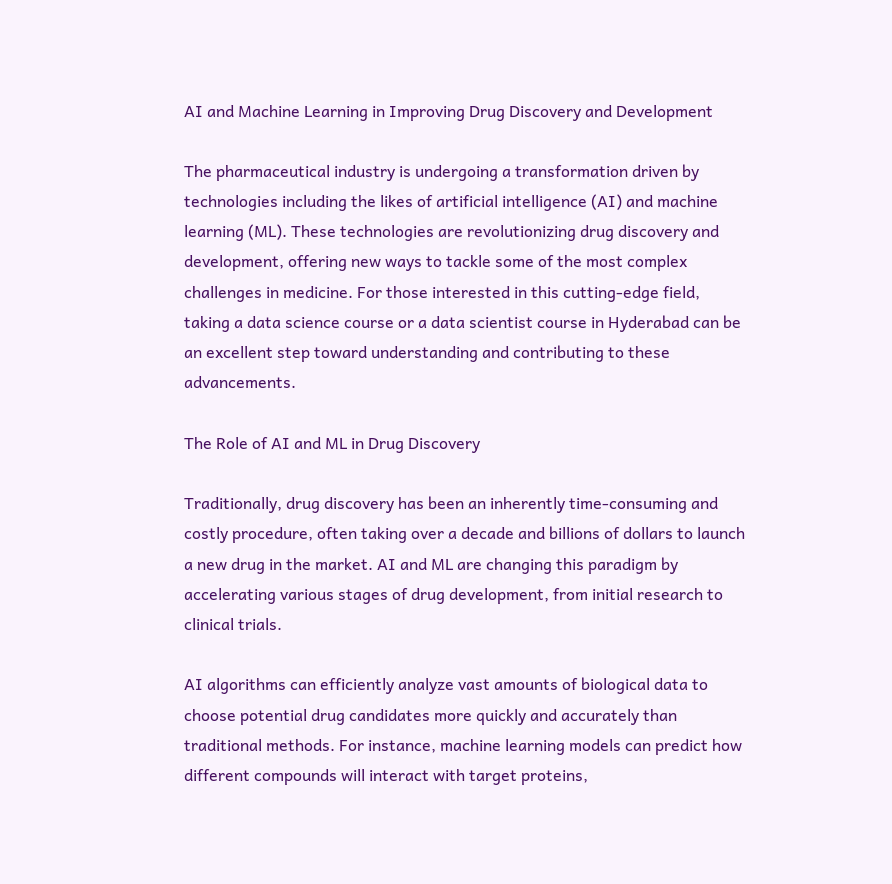AI and Machine Learning in Improving Drug Discovery and Development

The pharmaceutical industry is undergoing a transformation driven by technologies including the likes of artificial intelligence (AI) and machine learning (ML). These technologies are revolutionizing drug discovery and development, offering new ways to tackle some of the most complex challenges in medicine. For those interested in this cutting-edge field, taking a data science course or a data scientist course in Hyderabad can be an excellent step toward understanding and contributing to these advancements.

The Role of AI and ML in Drug Discovery

Traditionally, drug discovery has been an inherently time-consuming and costly procedure, often taking over a decade and billions of dollars to launch a new drug in the market. AI and ML are changing this paradigm by accelerating various stages of drug development, from initial research to clinical trials.

AI algorithms can efficiently analyze vast amounts of biological data to choose potential drug candidates more quickly and accurately than traditional methods. For instance, machine learning models can predict how different compounds will interact with target proteins,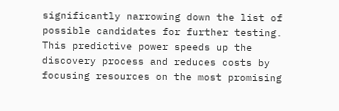significantly narrowing down the list of possible candidates for further testing. This predictive power speeds up the discovery process and reduces costs by focusing resources on the most promising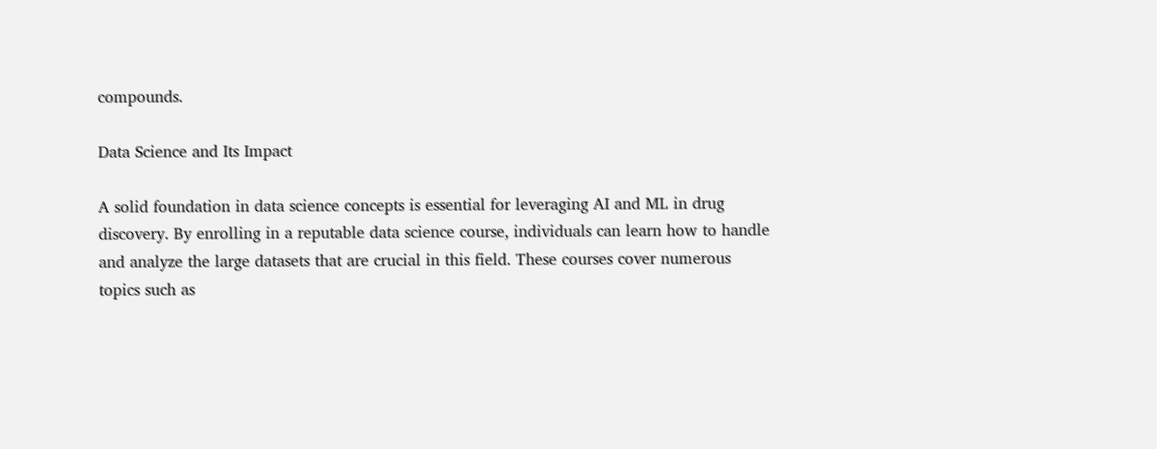compounds.

Data Science and Its Impact

A solid foundation in data science concepts is essential for leveraging AI and ML in drug discovery. By enrolling in a reputable data science course, individuals can learn how to handle and analyze the large datasets that are crucial in this field. These courses cover numerous topics such as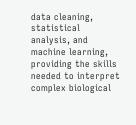data cleaning, statistical analysis, and machine learning, providing the skills needed to interpret complex biological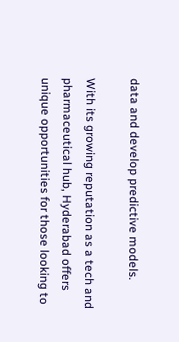data and develop predictive models.

With its growing reputation as a tech and pharmaceutical hub, Hyderabad offers unique opportunities for those looking to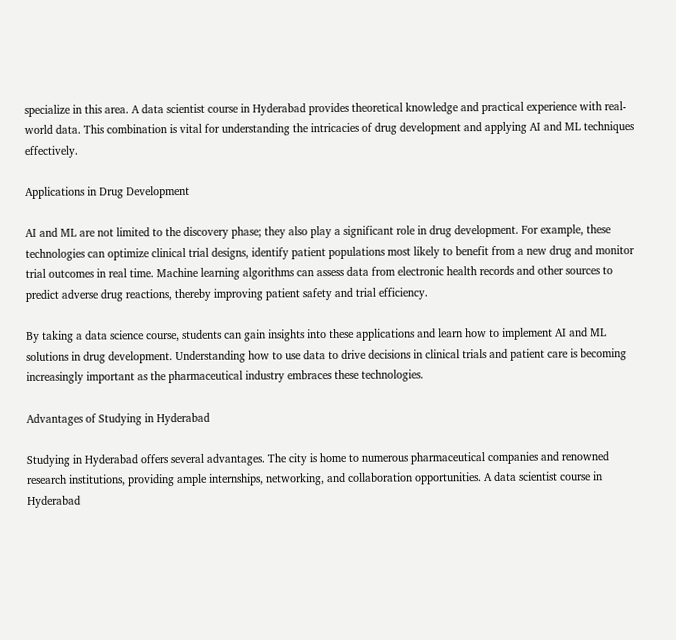specialize in this area. A data scientist course in Hyderabad provides theoretical knowledge and practical experience with real-world data. This combination is vital for understanding the intricacies of drug development and applying AI and ML techniques effectively.

Applications in Drug Development

AI and ML are not limited to the discovery phase; they also play a significant role in drug development. For example, these technologies can optimize clinical trial designs, identify patient populations most likely to benefit from a new drug and monitor trial outcomes in real time. Machine learning algorithms can assess data from electronic health records and other sources to predict adverse drug reactions, thereby improving patient safety and trial efficiency.

By taking a data science course, students can gain insights into these applications and learn how to implement AI and ML solutions in drug development. Understanding how to use data to drive decisions in clinical trials and patient care is becoming increasingly important as the pharmaceutical industry embraces these technologies.

Advantages of Studying in Hyderabad

Studying in Hyderabad offers several advantages. The city is home to numerous pharmaceutical companies and renowned research institutions, providing ample internships, networking, and collaboration opportunities. A data scientist course in Hyderabad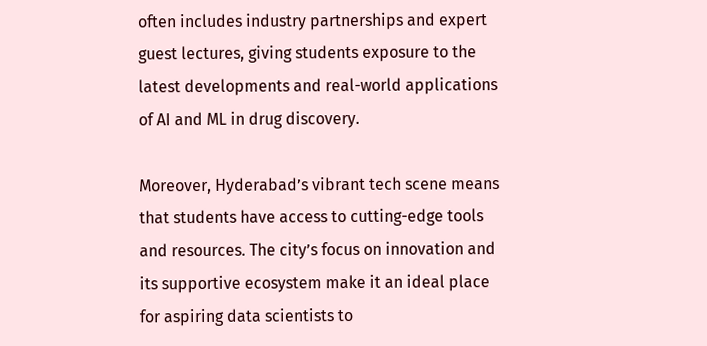often includes industry partnerships and expert guest lectures, giving students exposure to the latest developments and real-world applications of AI and ML in drug discovery.

Moreover, Hyderabad’s vibrant tech scene means that students have access to cutting-edge tools and resources. The city’s focus on innovation and its supportive ecosystem make it an ideal place for aspiring data scientists to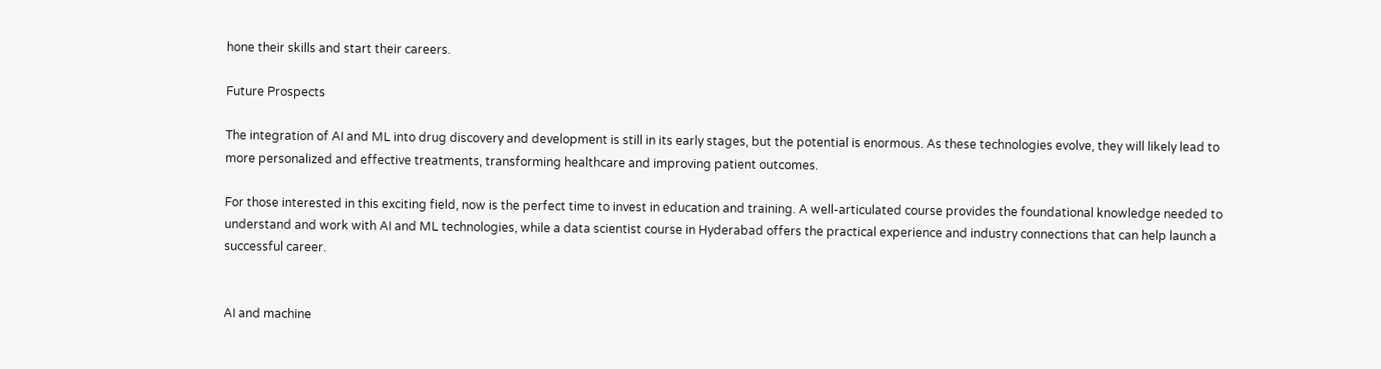hone their skills and start their careers.

Future Prospects

The integration of AI and ML into drug discovery and development is still in its early stages, but the potential is enormous. As these technologies evolve, they will likely lead to more personalized and effective treatments, transforming healthcare and improving patient outcomes.

For those interested in this exciting field, now is the perfect time to invest in education and training. A well-articulated course provides the foundational knowledge needed to understand and work with AI and ML technologies, while a data scientist course in Hyderabad offers the practical experience and industry connections that can help launch a successful career.


AI and machine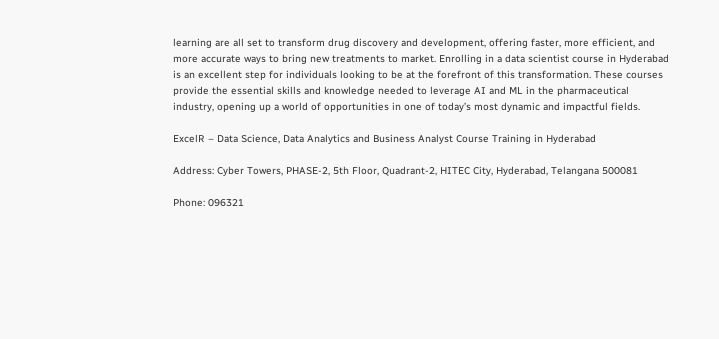learning are all set to transform drug discovery and development, offering faster, more efficient, and more accurate ways to bring new treatments to market. Enrolling in a data scientist course in Hyderabad is an excellent step for individuals looking to be at the forefront of this transformation. These courses provide the essential skills and knowledge needed to leverage AI and ML in the pharmaceutical industry, opening up a world of opportunities in one of today’s most dynamic and impactful fields.

ExcelR – Data Science, Data Analytics and Business Analyst Course Training in Hyderabad

Address: Cyber Towers, PHASE-2, 5th Floor, Quadrant-2, HITEC City, Hyderabad, Telangana 500081

Phone: 096321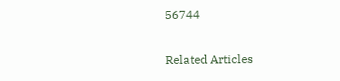56744

Related Articles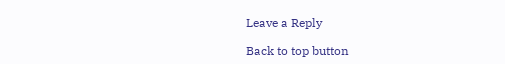Leave a Reply

Back to top button